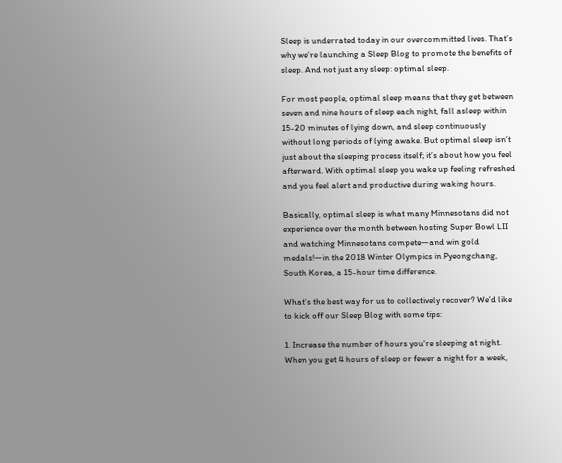Sleep is underrated today in our overcommitted lives. That’s why we’re launching a Sleep Blog to promote the benefits of sleep. And not just any sleep: optimal sleep.

For most people, optimal sleep means that they get between seven and nine hours of sleep each night, fall asleep within 15-20 minutes of lying down, and sleep continuously without long periods of lying awake. But optimal sleep isn’t just about the sleeping process itself; it’s about how you feel afterward. With optimal sleep you wake up feeling refreshed and you feel alert and productive during waking hours.

Basically, optimal sleep is what many Minnesotans did not experience over the month between hosting Super Bowl LII and watching Minnesotans compete—and win gold medals!—in the 2018 Winter Olympics in Pyeongchang, South Korea, a 15-hour time difference.

What's the best way for us to collectively recover? We’d like to kick off our Sleep Blog with some tips:

1. Increase the number of hours you're sleeping at night. When you get 4 hours of sleep or fewer a night for a week,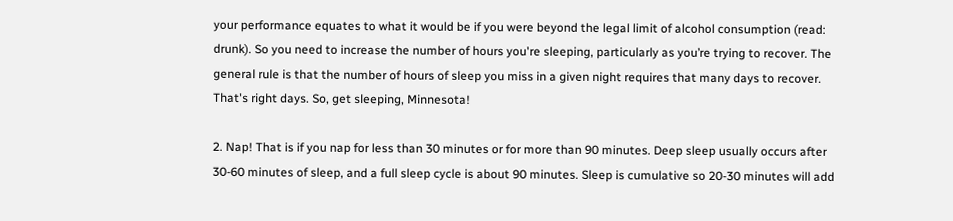your performance equates to what it would be if you were beyond the legal limit of alcohol consumption (read: drunk). So you need to increase the number of hours you're sleeping, particularly as you’re trying to recover. The general rule is that the number of hours of sleep you miss in a given night requires that many days to recover. That's right days. So, get sleeping, Minnesota!

2. Nap! That is if you nap for less than 30 minutes or for more than 90 minutes. Deep sleep usually occurs after 30-60 minutes of sleep, and a full sleep cycle is about 90 minutes. Sleep is cumulative so 20-30 minutes will add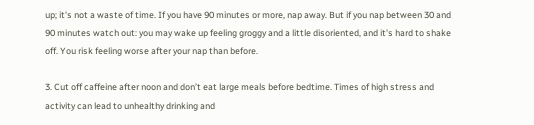up; it's not a waste of time. If you have 90 minutes or more, nap away. But if you nap between 30 and 90 minutes watch out: you may wake up feeling groggy and a little disoriented, and it's hard to shake off. You risk feeling worse after your nap than before.

3. Cut off caffeine after noon and don’t eat large meals before bedtime. Times of high stress and activity can lead to unhealthy drinking and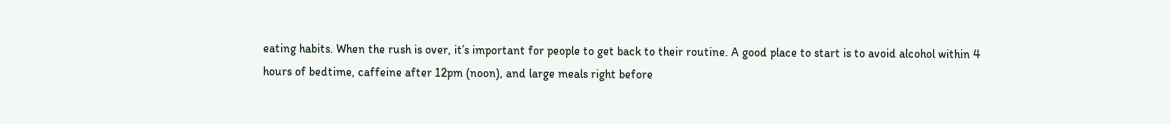eating habits. When the rush is over, it’s important for people to get back to their routine. A good place to start is to avoid alcohol within 4 hours of bedtime, caffeine after 12pm (noon), and large meals right before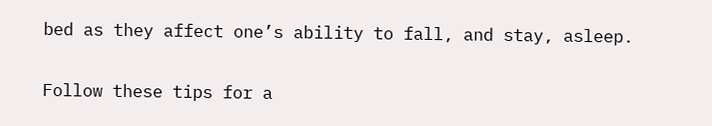bed as they affect one’s ability to fall, and stay, asleep.

Follow these tips for a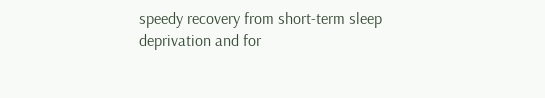speedy recovery from short-term sleep deprivation and for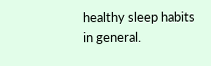healthy sleep habits in general.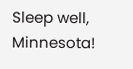Sleep well, Minnesota!